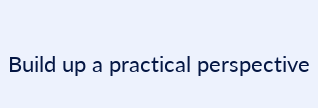Build up a practical perspective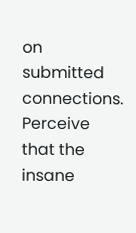on submitted connections. Perceive that the insane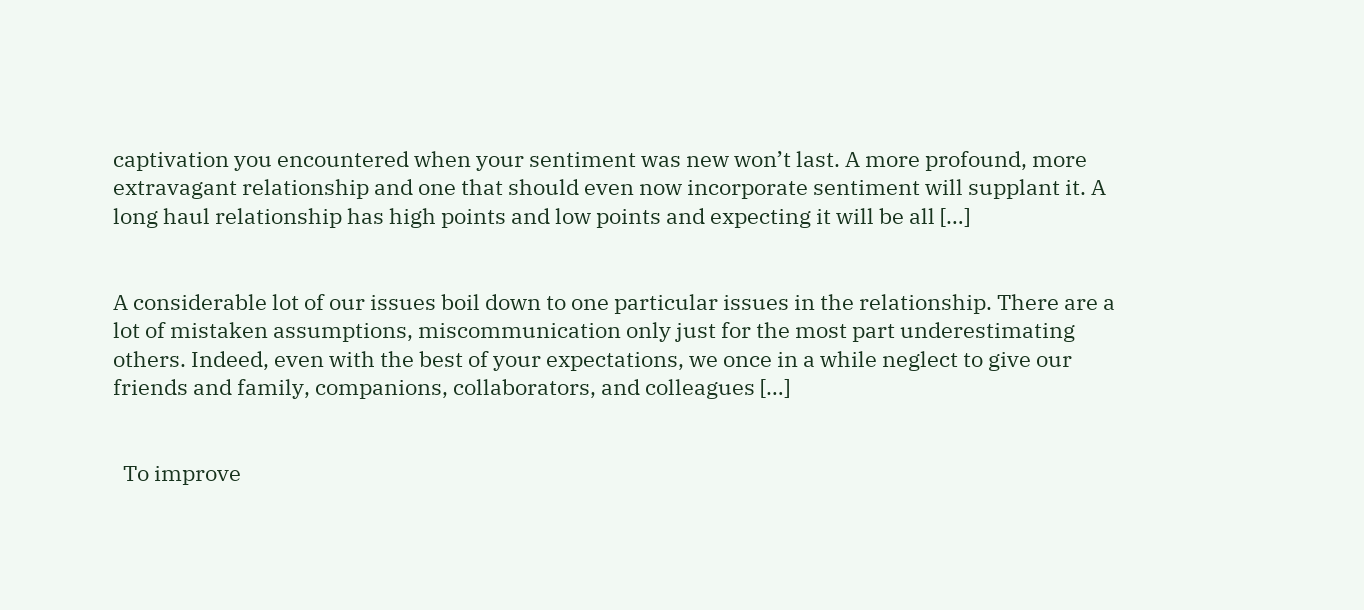captivation you encountered when your sentiment was new won’t last. A more profound, more extravagant relationship and one that should even now incorporate sentiment will supplant it. A long haul relationship has high points and low points and expecting it will be all […]


A considerable lot of our issues boil down to one particular issues in the relationship. There are a lot of mistaken assumptions, miscommunication only just for the most part underestimating others. Indeed, even with the best of your expectations, we once in a while neglect to give our friends and family, companions, collaborators, and colleagues […]


  To improve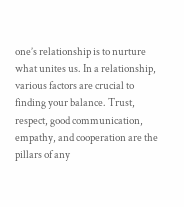one’s relationship is to nurture what unites us. In a relationship, various factors are crucial to finding your balance. Trust, respect, good communication, empathy, and cooperation are the pillars of any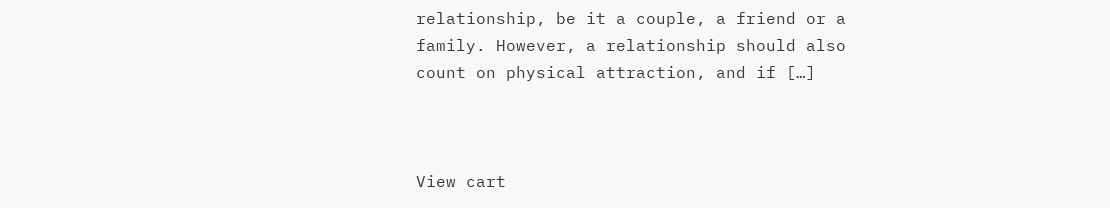relationship, be it a couple, a friend or a family. However, a relationship should also count on physical attraction, and if […]



View cart